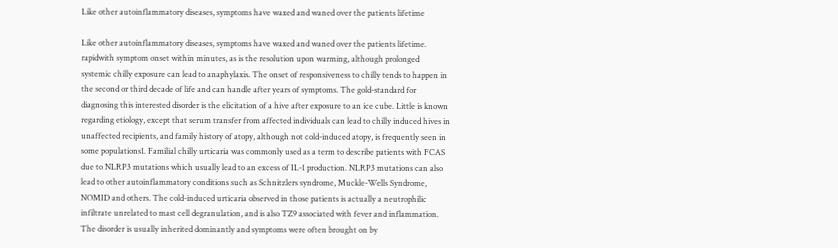Like other autoinflammatory diseases, symptoms have waxed and waned over the patients lifetime

Like other autoinflammatory diseases, symptoms have waxed and waned over the patients lifetime. rapidwith symptom onset within minutes, as is the resolution upon warming, although prolonged systemic chilly exposure can lead to anaphylaxis. The onset of responsiveness to chilly tends to happen in the second or third decade of life and can handle after years of symptoms. The gold-standard for diagnosing this interested disorder is the elicitation of a hive after exposure to an ice cube. Little is known regarding etiology, except that serum transfer from affected individuals can lead to chilly induced hives in unaffected recipients, and family history of atopy, although not cold-induced atopy, is frequently seen in some populations1. Familial chilly urticaria was commonly used as a term to describe patients with FCAS due to NLRP3 mutations which usually lead to an excess of IL-1 production. NLRP3 mutations can also lead to other autoinflammatory conditions such as Schnitzlers syndrome, Muckle-Wells Syndrome, NOMID and others. The cold-induced urticaria observed in those patients is actually a neutrophilic infiltrate unrelated to mast cell degranulation, and is also TZ9 associated with fever and inflammation. The disorder is usually inherited dominantly and symptoms were often brought on by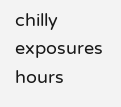chilly exposures hours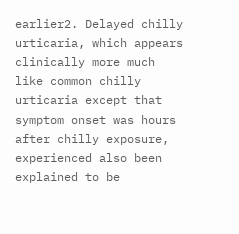earlier2. Delayed chilly urticaria, which appears clinically more much like common chilly urticaria except that symptom onset was hours after chilly exposure, experienced also been explained to be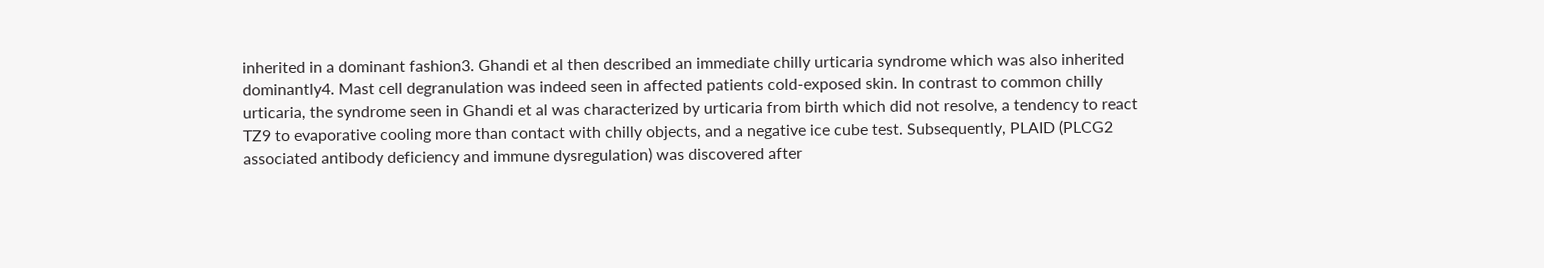inherited in a dominant fashion3. Ghandi et al then described an immediate chilly urticaria syndrome which was also inherited dominantly4. Mast cell degranulation was indeed seen in affected patients cold-exposed skin. In contrast to common chilly urticaria, the syndrome seen in Ghandi et al was characterized by urticaria from birth which did not resolve, a tendency to react TZ9 to evaporative cooling more than contact with chilly objects, and a negative ice cube test. Subsequently, PLAID (PLCG2 associated antibody deficiency and immune dysregulation) was discovered after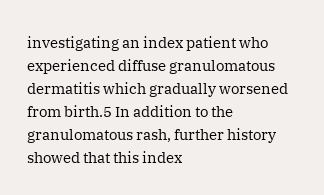investigating an index patient who experienced diffuse granulomatous dermatitis which gradually worsened from birth.5 In addition to the granulomatous rash, further history showed that this index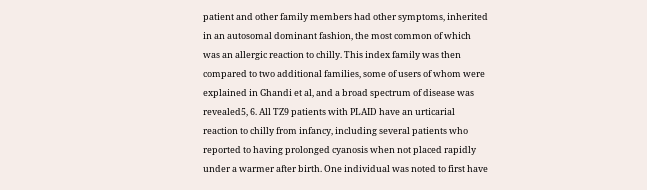patient and other family members had other symptoms, inherited in an autosomal dominant fashion, the most common of which was an allergic reaction to chilly. This index family was then compared to two additional families, some of users of whom were explained in Ghandi et al, and a broad spectrum of disease was revealed5, 6. All TZ9 patients with PLAID have an urticarial reaction to chilly from infancy, including several patients who reported to having prolonged cyanosis when not placed rapidly under a warmer after birth. One individual was noted to first have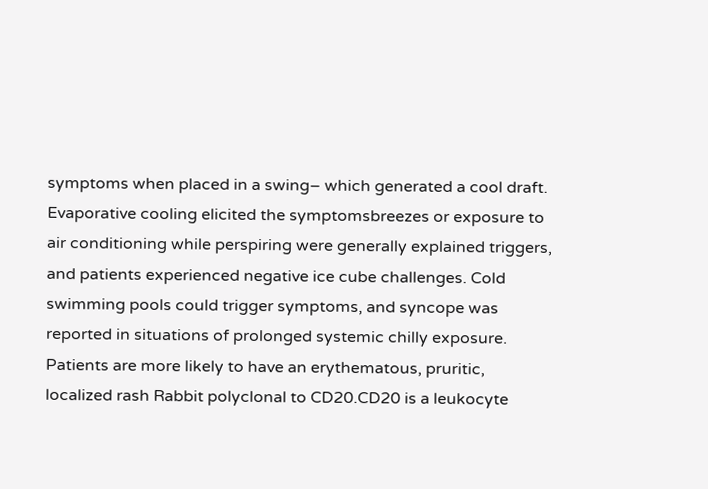symptoms when placed in a swing– which generated a cool draft. Evaporative cooling elicited the symptomsbreezes or exposure to air conditioning while perspiring were generally explained triggers, and patients experienced negative ice cube challenges. Cold swimming pools could trigger symptoms, and syncope was reported in situations of prolonged systemic chilly exposure. Patients are more likely to have an erythematous, pruritic, localized rash Rabbit polyclonal to CD20.CD20 is a leukocyte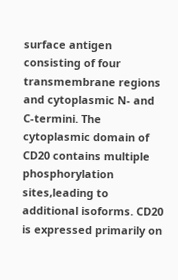surface antigen consisting of four transmembrane regions and cytoplasmic N- and C-termini. The cytoplasmic domain of CD20 contains multiple phosphorylation sites,leading to additional isoforms. CD20 is expressed primarily on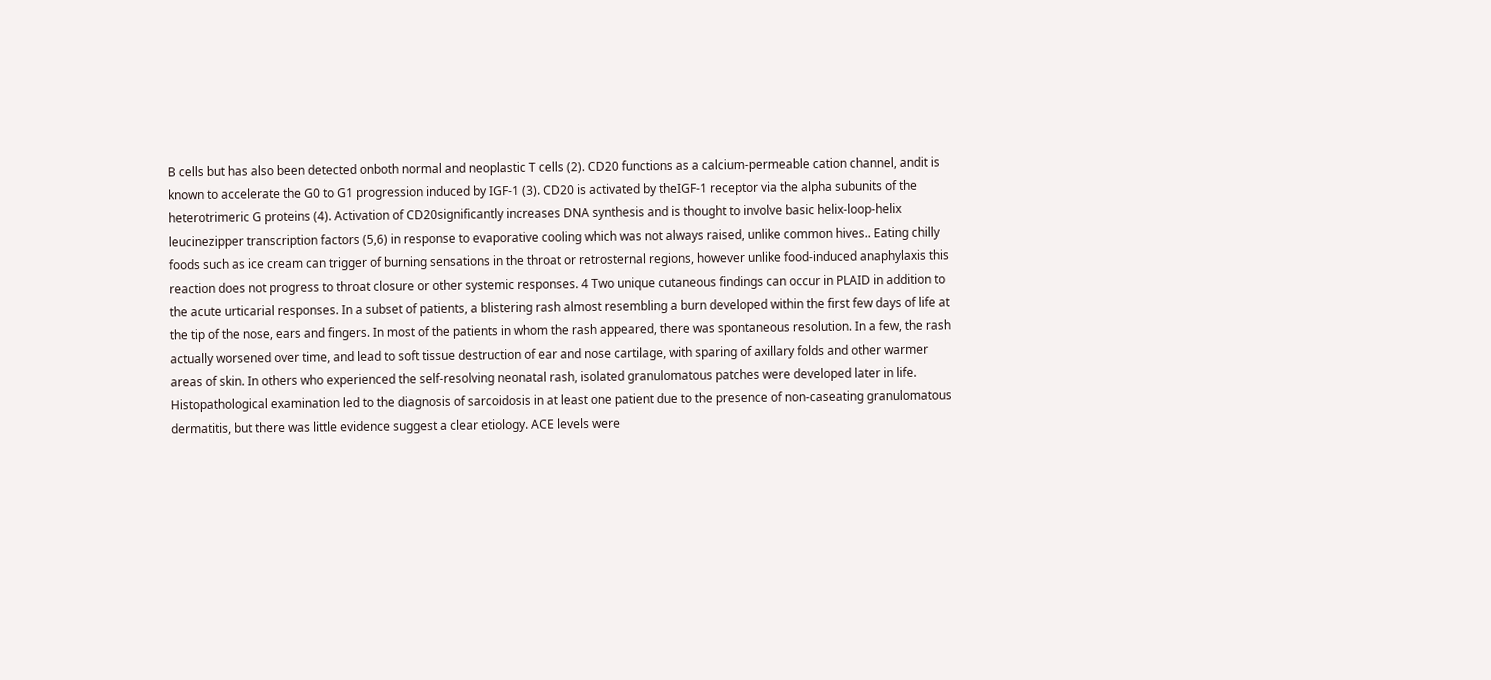B cells but has also been detected onboth normal and neoplastic T cells (2). CD20 functions as a calcium-permeable cation channel, andit is known to accelerate the G0 to G1 progression induced by IGF-1 (3). CD20 is activated by theIGF-1 receptor via the alpha subunits of the heterotrimeric G proteins (4). Activation of CD20significantly increases DNA synthesis and is thought to involve basic helix-loop-helix leucinezipper transcription factors (5,6) in response to evaporative cooling which was not always raised, unlike common hives.. Eating chilly foods such as ice cream can trigger of burning sensations in the throat or retrosternal regions, however unlike food-induced anaphylaxis this reaction does not progress to throat closure or other systemic responses. 4 Two unique cutaneous findings can occur in PLAID in addition to the acute urticarial responses. In a subset of patients, a blistering rash almost resembling a burn developed within the first few days of life at the tip of the nose, ears and fingers. In most of the patients in whom the rash appeared, there was spontaneous resolution. In a few, the rash actually worsened over time, and lead to soft tissue destruction of ear and nose cartilage, with sparing of axillary folds and other warmer areas of skin. In others who experienced the self-resolving neonatal rash, isolated granulomatous patches were developed later in life. Histopathological examination led to the diagnosis of sarcoidosis in at least one patient due to the presence of non-caseating granulomatous dermatitis, but there was little evidence suggest a clear etiology. ACE levels were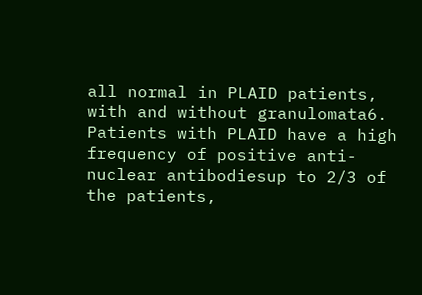all normal in PLAID patients, with and without granulomata6. Patients with PLAID have a high frequency of positive anti-nuclear antibodiesup to 2/3 of the patients,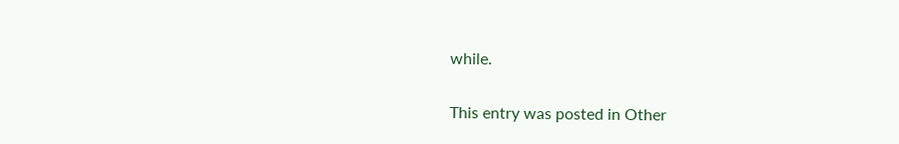while.

This entry was posted in Other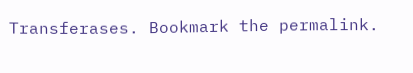Transferases. Bookmark the permalink.